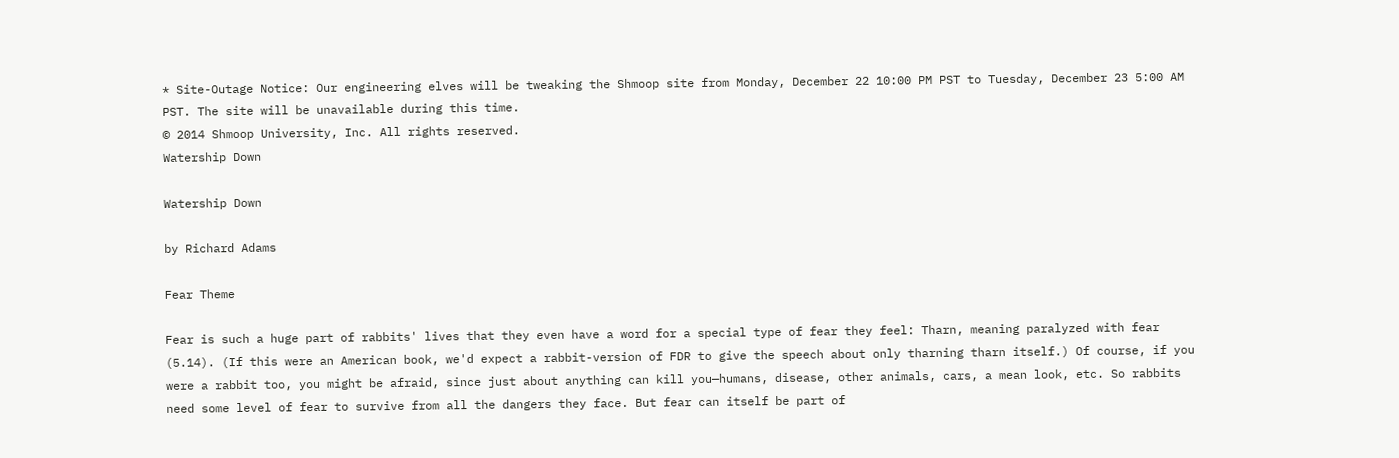* Site-Outage Notice: Our engineering elves will be tweaking the Shmoop site from Monday, December 22 10:00 PM PST to Tuesday, December 23 5:00 AM PST. The site will be unavailable during this time.
© 2014 Shmoop University, Inc. All rights reserved.
Watership Down

Watership Down

by Richard Adams

Fear Theme

Fear is such a huge part of rabbits' lives that they even have a word for a special type of fear they feel: Tharn, meaning paralyzed with fear (5.14). (If this were an American book, we'd expect a rabbit-version of FDR to give the speech about only tharning tharn itself.) Of course, if you were a rabbit too, you might be afraid, since just about anything can kill you—humans, disease, other animals, cars, a mean look, etc. So rabbits need some level of fear to survive from all the dangers they face. But fear can itself be part of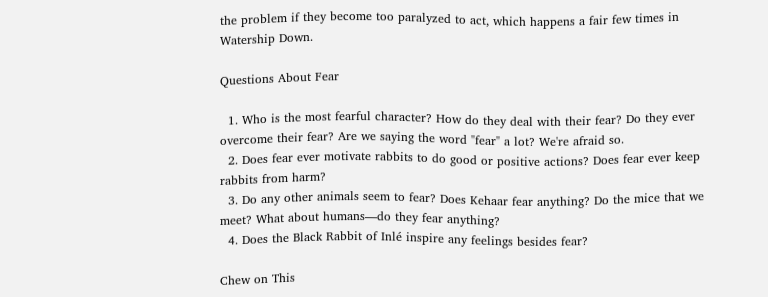the problem if they become too paralyzed to act, which happens a fair few times in Watership Down.

Questions About Fear

  1. Who is the most fearful character? How do they deal with their fear? Do they ever overcome their fear? Are we saying the word "fear" a lot? We're afraid so.
  2. Does fear ever motivate rabbits to do good or positive actions? Does fear ever keep rabbits from harm?
  3. Do any other animals seem to fear? Does Kehaar fear anything? Do the mice that we meet? What about humans—do they fear anything?
  4. Does the Black Rabbit of Inlé inspire any feelings besides fear?

Chew on This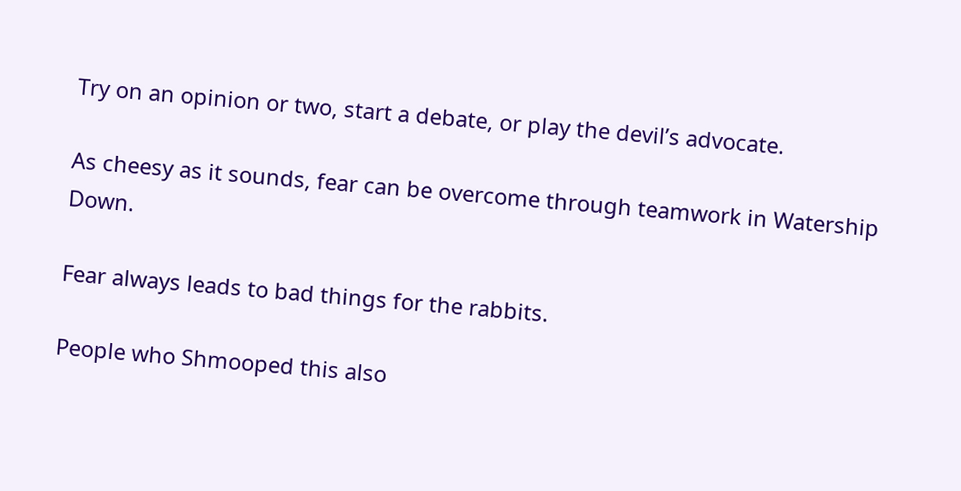Try on an opinion or two, start a debate, or play the devil’s advocate.

As cheesy as it sounds, fear can be overcome through teamwork in Watership Down.

Fear always leads to bad things for the rabbits.

People who Shmooped this also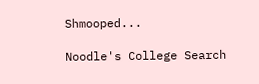Shmooped...

Noodle's College Search